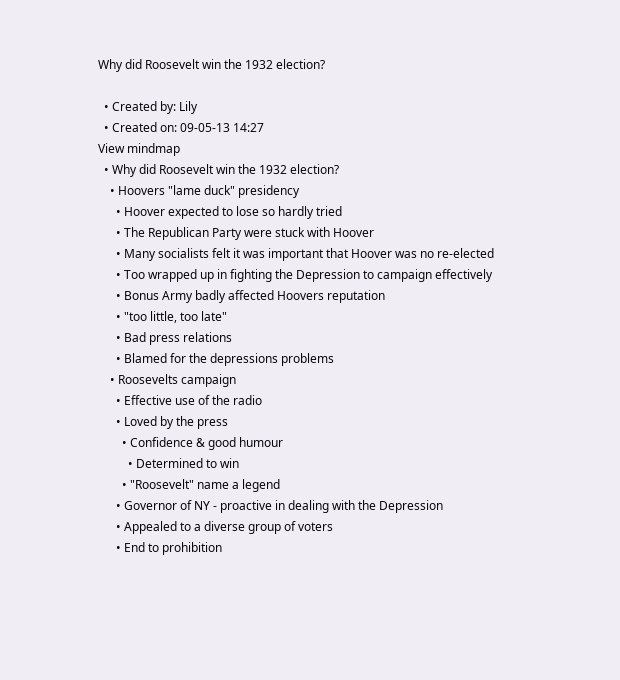Why did Roosevelt win the 1932 election?

  • Created by: Lily
  • Created on: 09-05-13 14:27
View mindmap
  • Why did Roosevelt win the 1932 election?
    • Hoovers "lame duck" presidency
      • Hoover expected to lose so hardly tried
      • The Republican Party were stuck with Hoover
      • Many socialists felt it was important that Hoover was no re-elected
      • Too wrapped up in fighting the Depression to campaign effectively
      • Bonus Army badly affected Hoovers reputation
      • "too little, too late"
      • Bad press relations
      • Blamed for the depressions problems
    • Roosevelts campaign
      • Effective use of the radio
      • Loved by the press
        • Confidence & good humour
          • Determined to win
        • "Roosevelt" name a legend
      • Governor of NY - proactive in dealing with the Depression
      • Appealed to a diverse group of voters
      • End to prohibition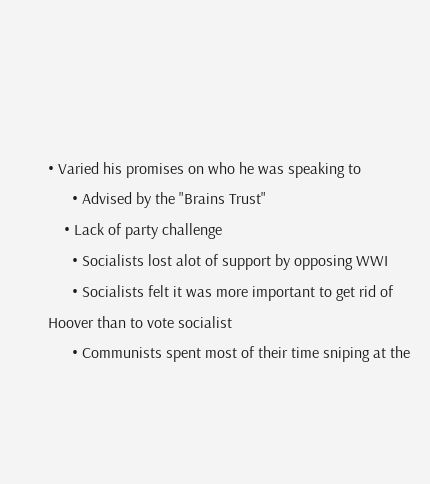• Varied his promises on who he was speaking to
      • Advised by the "Brains Trust"
    • Lack of party challenge
      • Socialists lost alot of support by opposing WWI
      • Socialists felt it was more important to get rid of Hoover than to vote socialist
      • Communists spent most of their time sniping at the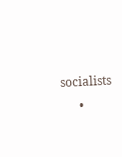socialists
      •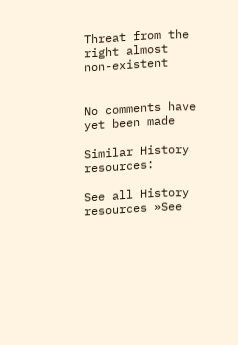Threat from the right almost non-existent


No comments have yet been made

Similar History resources:

See all History resources »See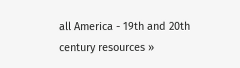all America - 19th and 20th century resources »